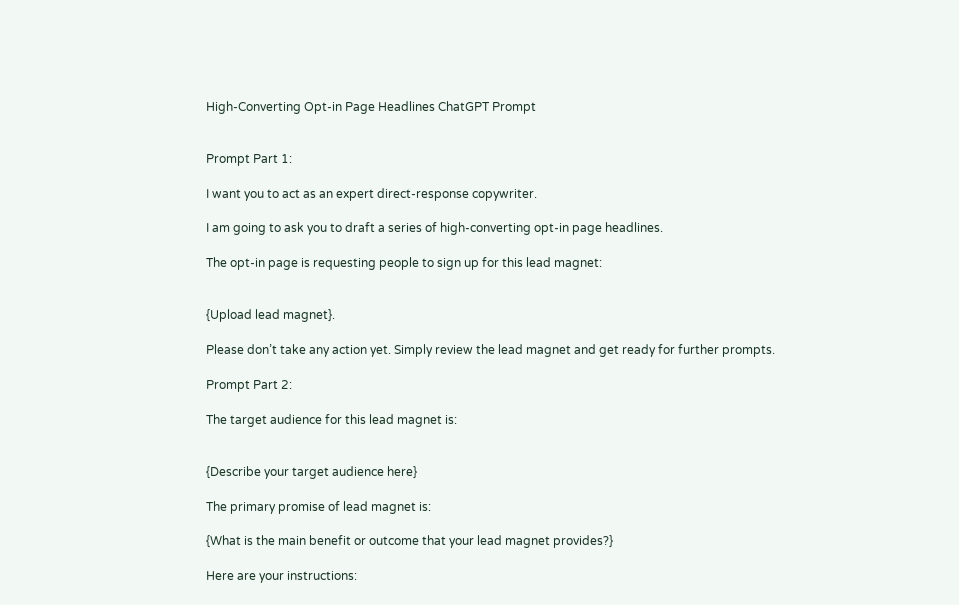High-Converting Opt-in Page Headlines ChatGPT Prompt


Prompt Part 1:

I want you to act as an expert direct-response copywriter.

I am going to ask you to draft a series of high-converting opt-in page headlines.

The opt-in page is requesting people to sign up for this lead magnet:


{Upload lead magnet}.

Please don’t take any action yet. Simply review the lead magnet and get ready for further prompts.

Prompt Part 2:

The target audience for this lead magnet is:


{Describe your target audience here}

The primary promise of lead magnet is:

{What is the main benefit or outcome that your lead magnet provides?}

Here are your instructions: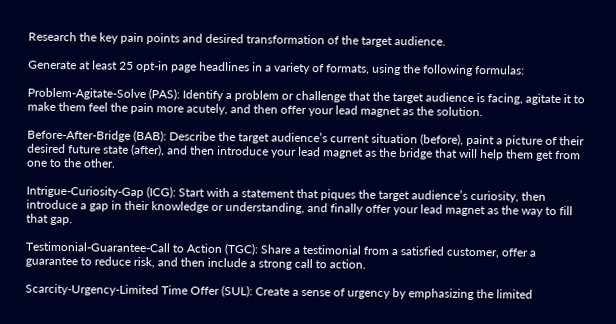Research the key pain points and desired transformation of the target audience.

Generate at least 25 opt-in page headlines in a variety of formats, using the following formulas:

Problem-Agitate-Solve (PAS): Identify a problem or challenge that the target audience is facing, agitate it to make them feel the pain more acutely, and then offer your lead magnet as the solution.

Before-After-Bridge (BAB): Describe the target audience’s current situation (before), paint a picture of their desired future state (after), and then introduce your lead magnet as the bridge that will help them get from one to the other.

Intrigue-Curiosity-Gap (ICG): Start with a statement that piques the target audience’s curiosity, then introduce a gap in their knowledge or understanding, and finally offer your lead magnet as the way to fill that gap.

Testimonial-Guarantee-Call to Action (TGC): Share a testimonial from a satisfied customer, offer a guarantee to reduce risk, and then include a strong call to action.

Scarcity-Urgency-Limited Time Offer (SUL): Create a sense of urgency by emphasizing the limited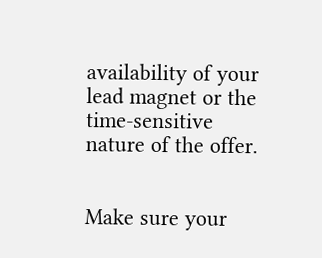availability of your lead magnet or the time-sensitive nature of the offer.


Make sure your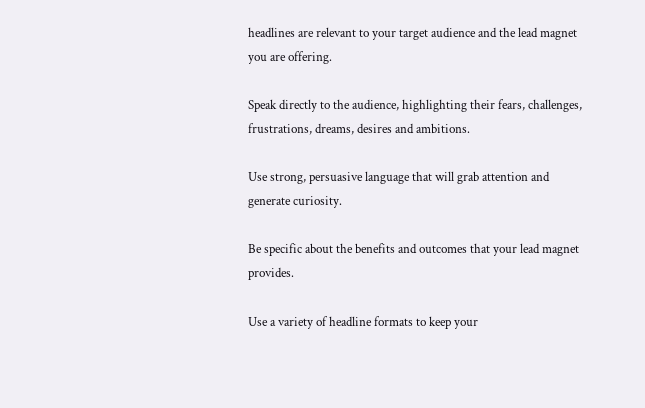headlines are relevant to your target audience and the lead magnet you are offering.

Speak directly to the audience, highlighting their fears, challenges, frustrations, dreams, desires and ambitions.

Use strong, persuasive language that will grab attention and generate curiosity.

Be specific about the benefits and outcomes that your lead magnet provides.

Use a variety of headline formats to keep your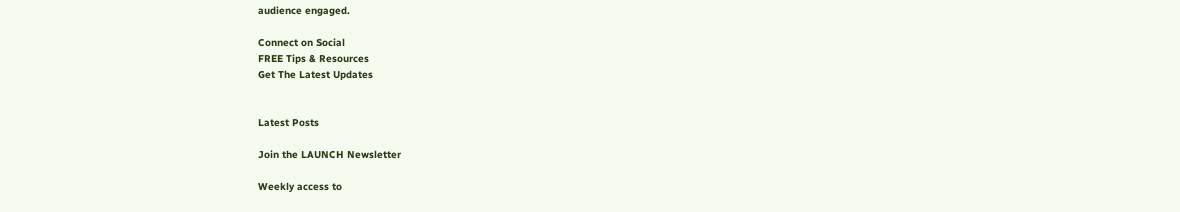audience engaged.

Connect on Social
FREE Tips & Resources
Get The Latest Updates


Latest Posts

Join the LAUNCH Newsletter

Weekly access to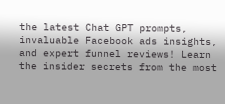the latest Chat GPT prompts, invaluable Facebook ads insights, and expert funnel reviews! Learn the insider secrets from the most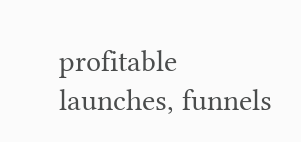profitable launches, funnels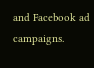and Facebook ad campaigns.